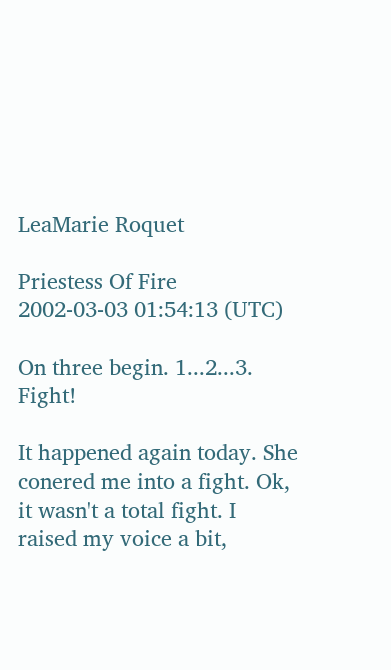LeaMarie Roquet

Priestess Of Fire
2002-03-03 01:54:13 (UTC)

On three begin. 1...2...3. Fight!

It happened again today. She conered me into a fight. Ok,
it wasn't a total fight. I raised my voice a bit,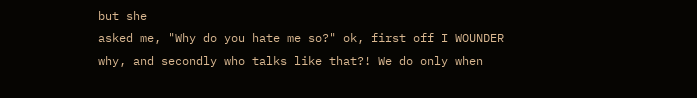but she
asked me, "Why do you hate me so?" ok, first off I WOUNDER
why, and secondly who talks like that?! We do only when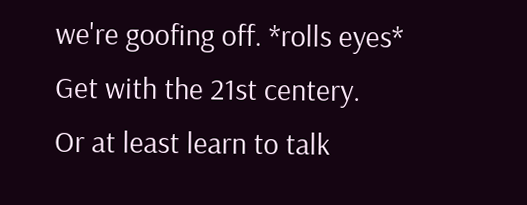we're goofing off. *rolls eyes* Get with the 21st centery.
Or at least learn to talk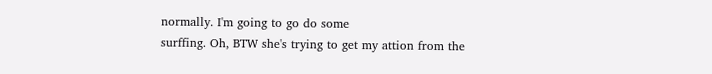normally. I'm going to go do some
surffing. Oh, BTW she's trying to get my attion from the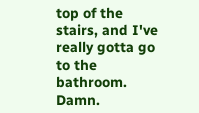top of the stairs, and I've really gotta go to the
bathroom. Damn.